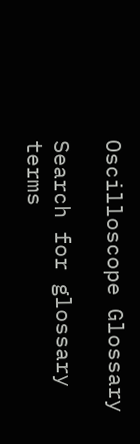Oscilloscope Glossary

Search for glossary terms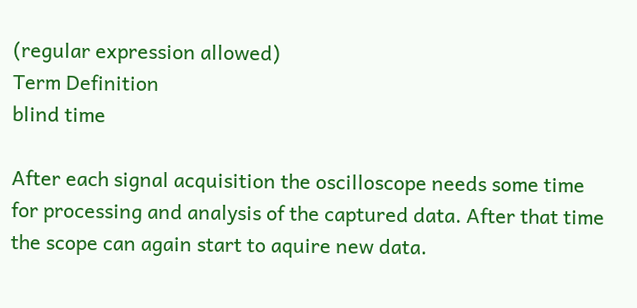(regular expression allowed)
Term Definition
blind time

After each signal acquisition the oscilloscope needs some time for processing and analysis of the captured data. After that time the scope can again start to aquire new data.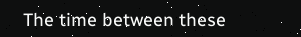The time between these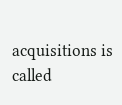acquisitions is called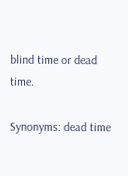blind time or dead time.

Synonyms: dead time